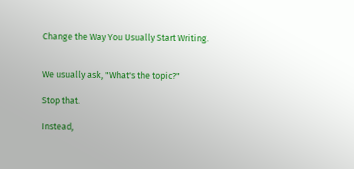Change the Way You Usually Start Writing.


We usually ask, "What's the topic?"

Stop that.

Instead,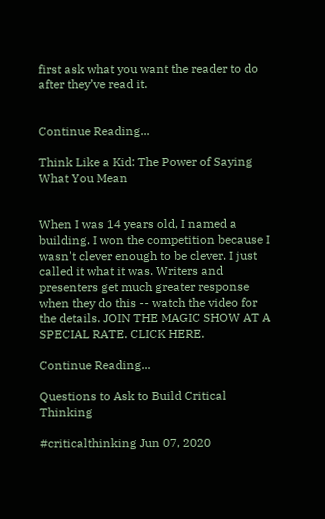first ask what you want the reader to do after they’ve read it.


Continue Reading...

Think Like a Kid: The Power of Saying What You Mean


When I was 14 years old, I named a building. I won the competition because I wasn't clever enough to be clever. I just called it what it was. Writers and presenters get much greater response when they do this -- watch the video for the details. JOIN THE MAGIC SHOW AT A SPECIAL RATE. CLICK HERE.

Continue Reading...

Questions to Ask to Build Critical Thinking

#criticalthinking Jun 07, 2020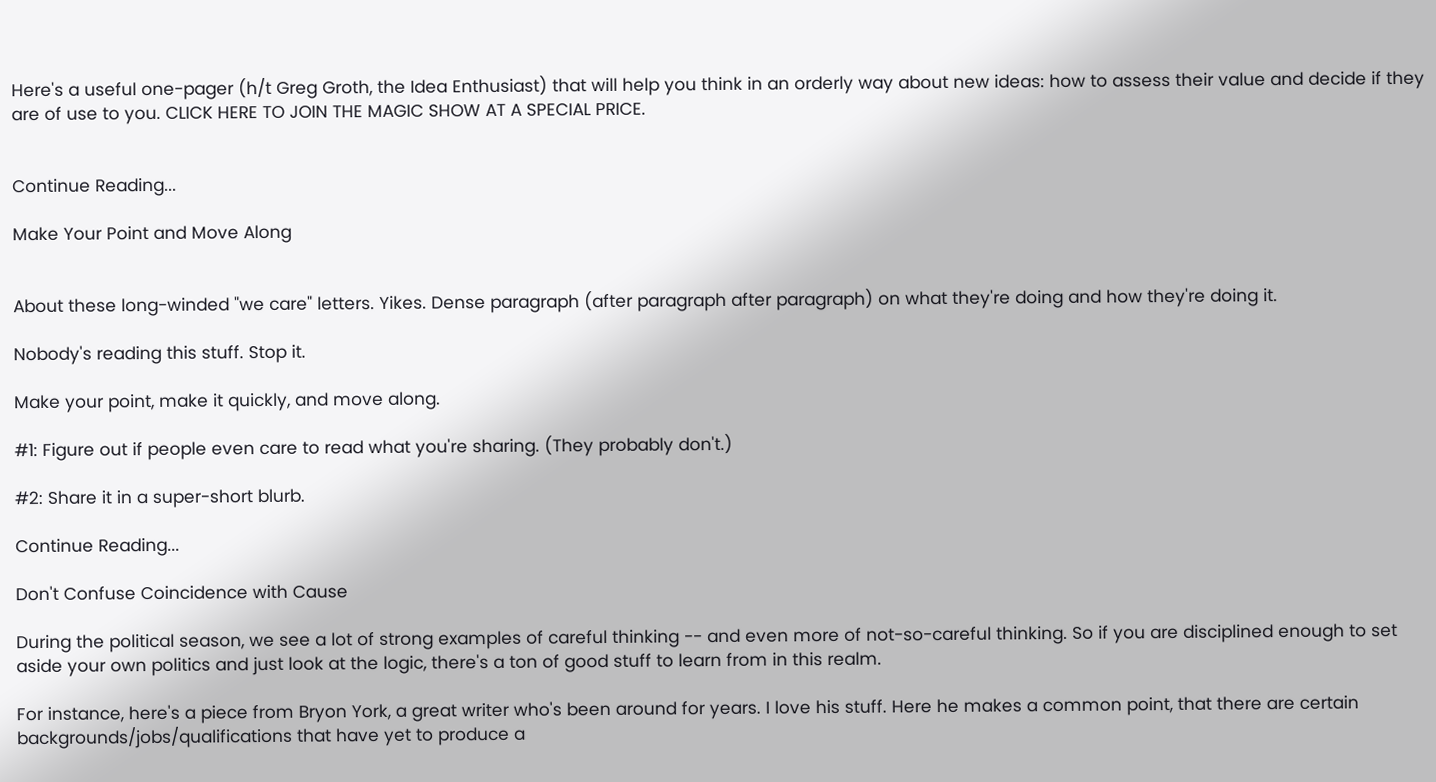Here's a useful one-pager (h/t Greg Groth, the Idea Enthusiast) that will help you think in an orderly way about new ideas: how to assess their value and decide if they are of use to you. CLICK HERE TO JOIN THE MAGIC SHOW AT A SPECIAL PRICE.


Continue Reading...

Make Your Point and Move Along


About these long-winded "we care" letters. Yikes. Dense paragraph (after paragraph after paragraph) on what they're doing and how they're doing it.

Nobody's reading this stuff. Stop it.

Make your point, make it quickly, and move along.

#1: Figure out if people even care to read what you're sharing. (They probably don't.)

#2: Share it in a super-short blurb.

Continue Reading...

Don't Confuse Coincidence with Cause

During the political season, we see a lot of strong examples of careful thinking -- and even more of not-so-careful thinking. So if you are disciplined enough to set aside your own politics and just look at the logic, there's a ton of good stuff to learn from in this realm.

For instance, here's a piece from Bryon York, a great writer who's been around for years. I love his stuff. Here he makes a common point, that there are certain backgrounds/jobs/qualifications that have yet to produce a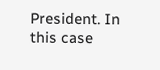President. In this case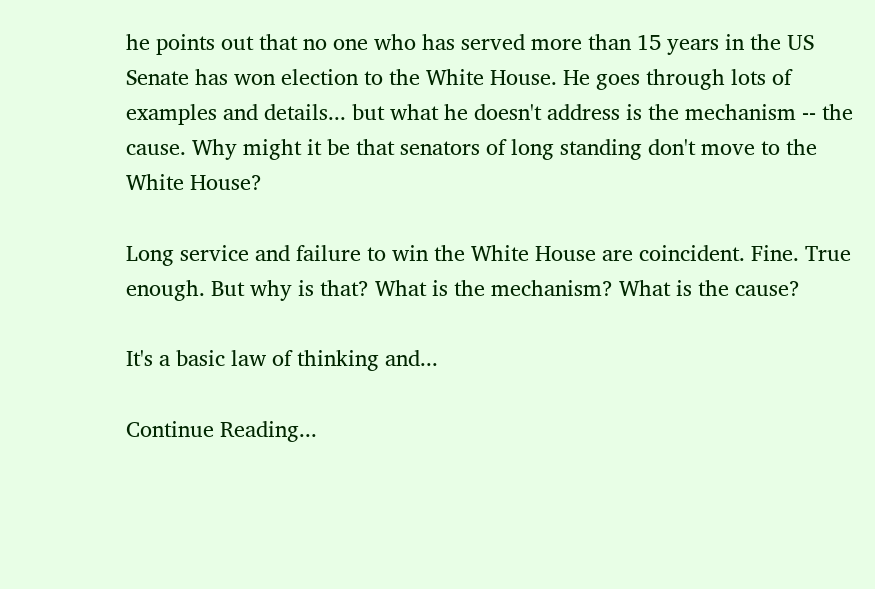he points out that no one who has served more than 15 years in the US Senate has won election to the White House. He goes through lots of examples and details... but what he doesn't address is the mechanism -- the cause. Why might it be that senators of long standing don't move to the White House?

Long service and failure to win the White House are coincident. Fine. True enough. But why is that? What is the mechanism? What is the cause?

It's a basic law of thinking and...

Continue Reading...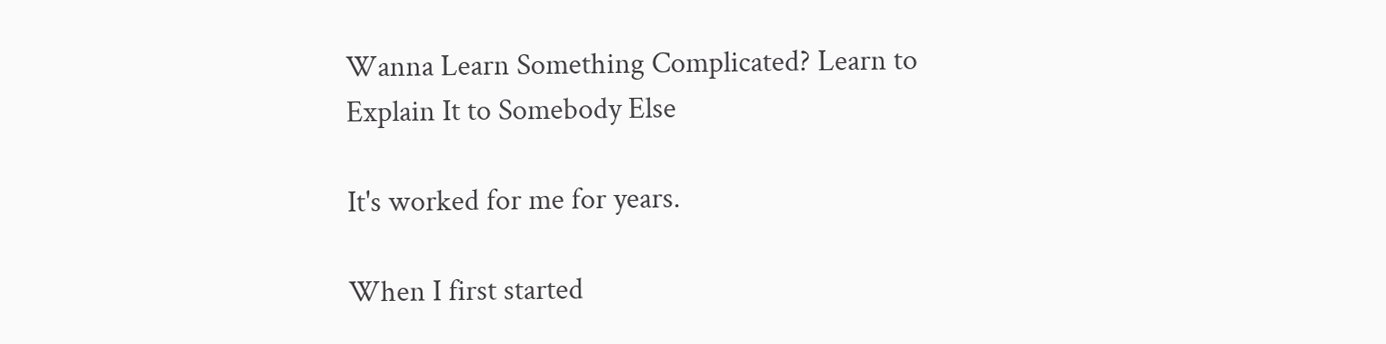Wanna Learn Something Complicated? Learn to Explain It to Somebody Else

It's worked for me for years.

When I first started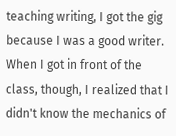teaching writing, I got the gig because I was a good writer. When I got in front of the class, though, I realized that I didn't know the mechanics of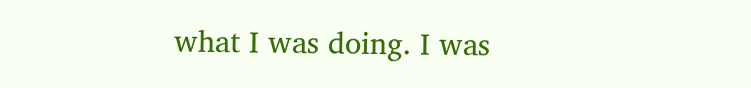what I was doing. I was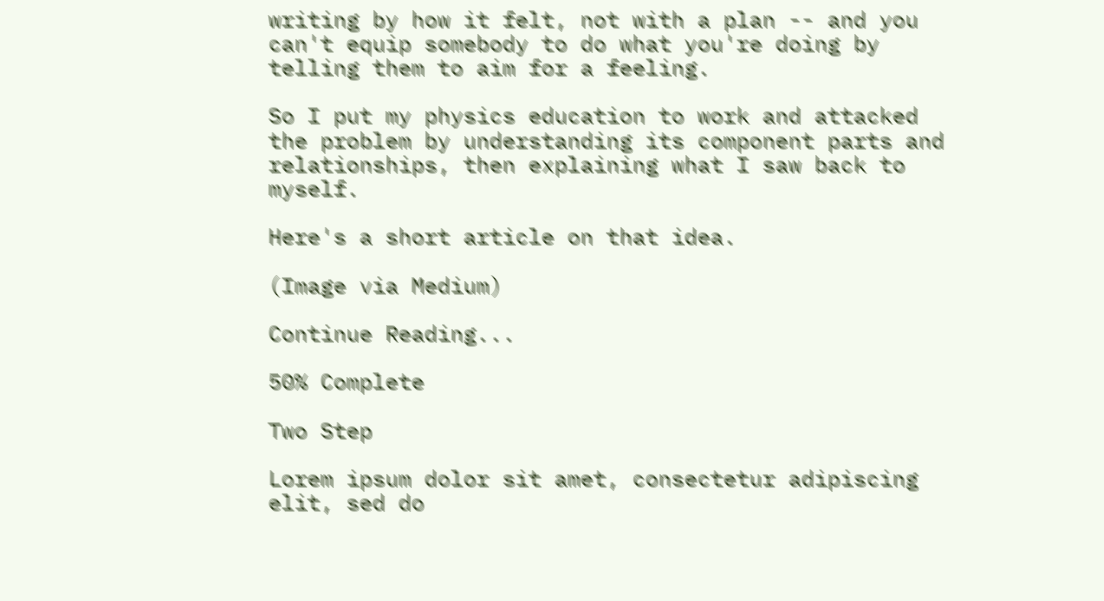writing by how it felt, not with a plan -- and you can't equip somebody to do what you're doing by telling them to aim for a feeling.

So I put my physics education to work and attacked the problem by understanding its component parts and relationships, then explaining what I saw back to myself.

Here's a short article on that idea.

(Image via Medium)

Continue Reading...

50% Complete

Two Step

Lorem ipsum dolor sit amet, consectetur adipiscing elit, sed do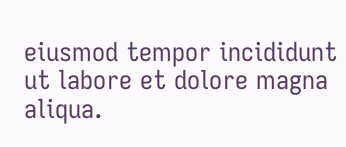eiusmod tempor incididunt ut labore et dolore magna aliqua.